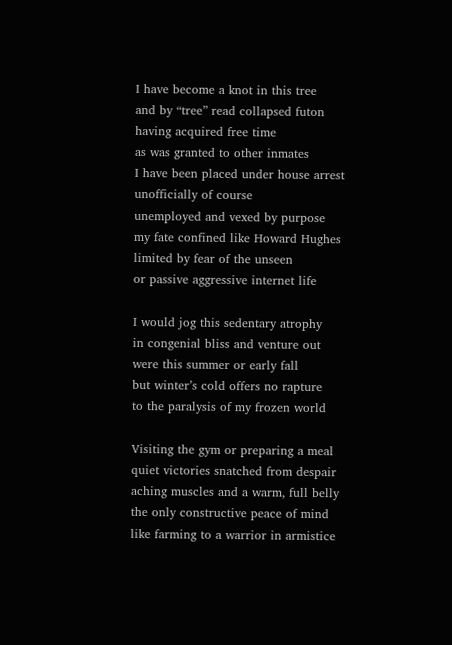I have become a knot in this tree
and by “tree” read collapsed futon
having acquired free time
as was granted to other inmates
I have been placed under house arrest
unofficially of course
unemployed and vexed by purpose
my fate confined like Howard Hughes
limited by fear of the unseen
or passive aggressive internet life

I would jog this sedentary atrophy
in congenial bliss and venture out
were this summer or early fall
but winter’s cold offers no rapture
to the paralysis of my frozen world

Visiting the gym or preparing a meal
quiet victories snatched from despair
aching muscles and a warm, full belly
the only constructive peace of mind
like farming to a warrior in armistice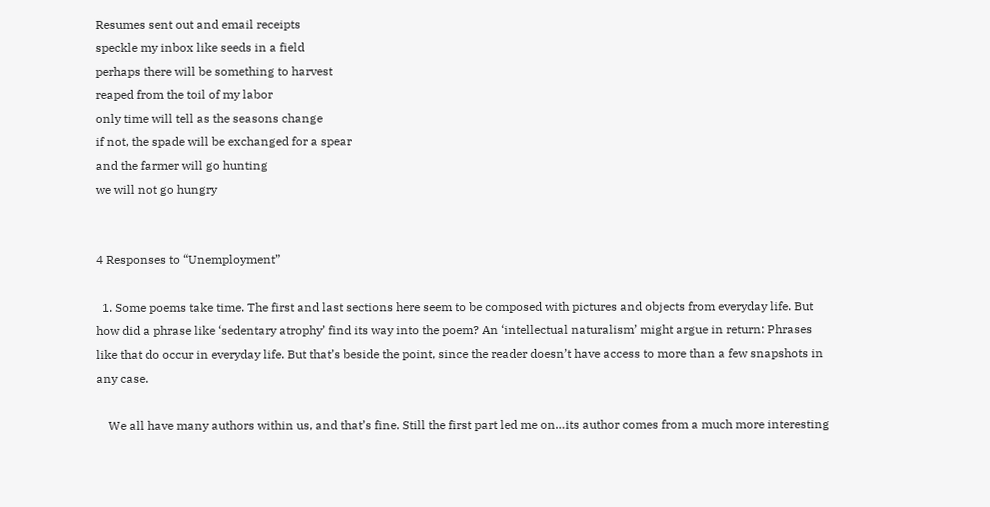Resumes sent out and email receipts
speckle my inbox like seeds in a field
perhaps there will be something to harvest
reaped from the toil of my labor
only time will tell as the seasons change
if not, the spade will be exchanged for a spear
and the farmer will go hunting
we will not go hungry


4 Responses to “Unemployment”

  1. Some poems take time. The first and last sections here seem to be composed with pictures and objects from everyday life. But how did a phrase like ‘sedentary atrophy’ find its way into the poem? An ‘intellectual naturalism’ might argue in return: Phrases like that do occur in everyday life. But that’s beside the point, since the reader doesn’t have access to more than a few snapshots in any case.

    We all have many authors within us, and that’s fine. Still the first part led me on…its author comes from a much more interesting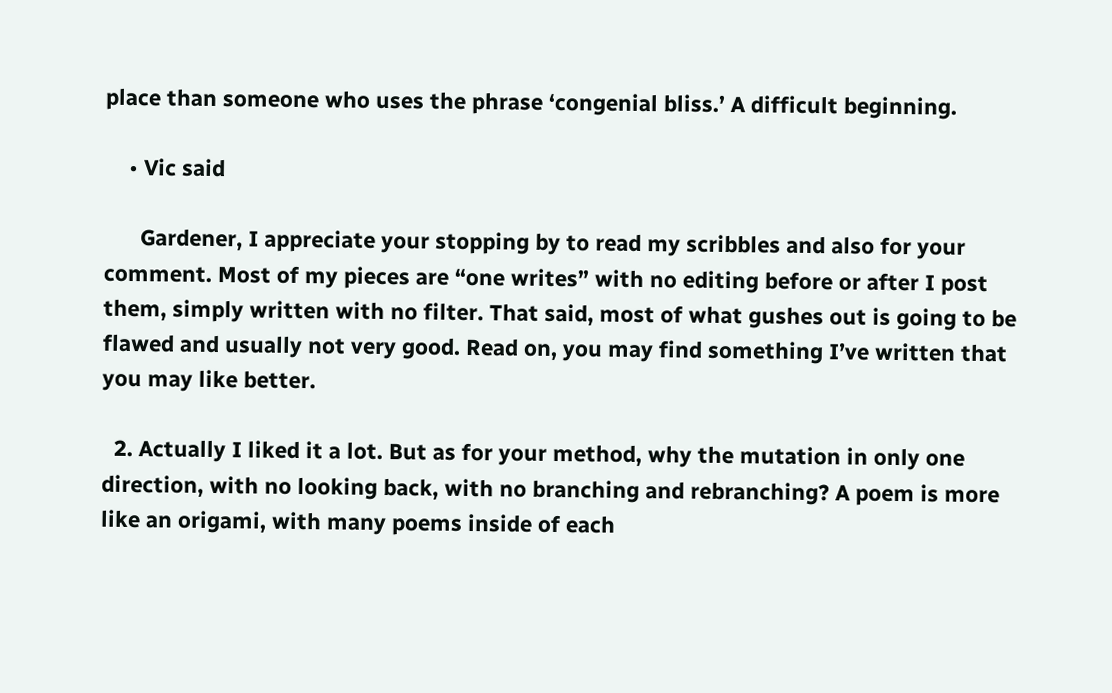place than someone who uses the phrase ‘congenial bliss.’ A difficult beginning.

    • Vic said

      Gardener, I appreciate your stopping by to read my scribbles and also for your comment. Most of my pieces are “one writes” with no editing before or after I post them, simply written with no filter. That said, most of what gushes out is going to be flawed and usually not very good. Read on, you may find something I’ve written that you may like better.

  2. Actually I liked it a lot. But as for your method, why the mutation in only one direction, with no looking back, with no branching and rebranching? A poem is more like an origami, with many poems inside of each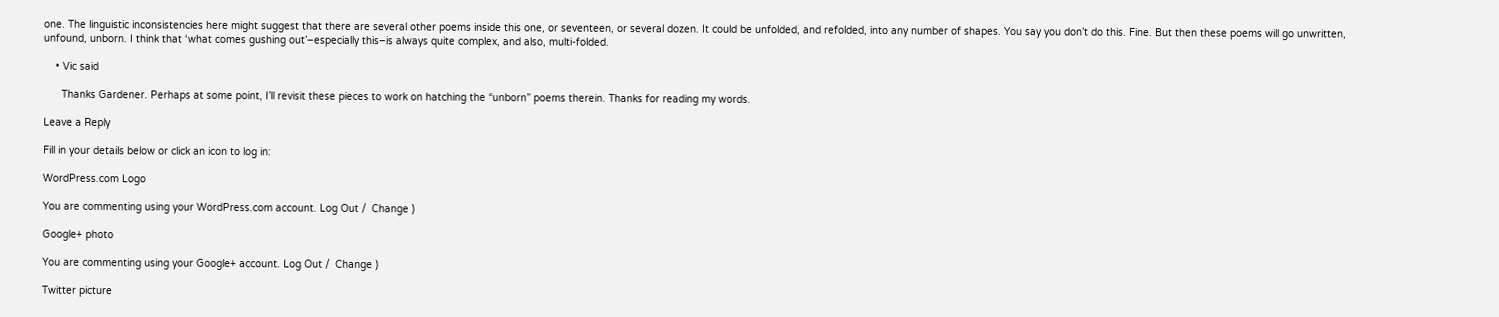one. The linguistic inconsistencies here might suggest that there are several other poems inside this one, or seventeen, or several dozen. It could be unfolded, and refolded, into any number of shapes. You say you don’t do this. Fine. But then these poems will go unwritten, unfound, unborn. I think that ‘what comes gushing out’–especially this–is always quite complex, and also, multi-folded.

    • Vic said

      Thanks Gardener. Perhaps at some point, I’ll revisit these pieces to work on hatching the “unborn” poems therein. Thanks for reading my words.

Leave a Reply

Fill in your details below or click an icon to log in:

WordPress.com Logo

You are commenting using your WordPress.com account. Log Out /  Change )

Google+ photo

You are commenting using your Google+ account. Log Out /  Change )

Twitter picture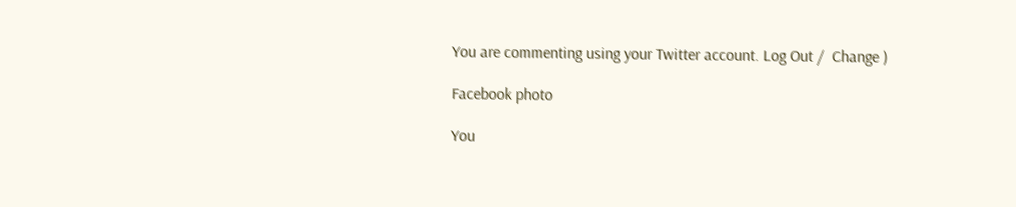You are commenting using your Twitter account. Log Out /  Change )

Facebook photo

You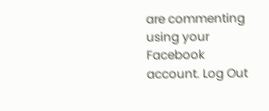are commenting using your Facebook account. Log Out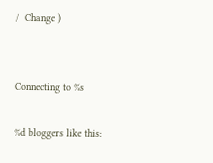/  Change )


Connecting to %s

%d bloggers like this: